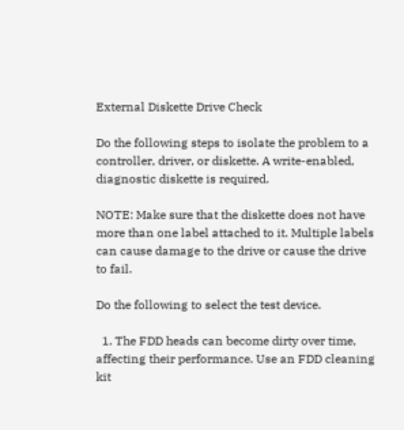External Diskette Drive Check

Do the following steps to isolate the problem to a controller, driver, or diskette. A write-enabled, diagnostic diskette is required.

NOTE: Make sure that the diskette does not have more than one label attached to it. Multiple labels can cause damage to the drive or cause the drive to fail.

Do the following to select the test device.

  1. The FDD heads can become dirty over time, affecting their performance. Use an FDD cleaning kit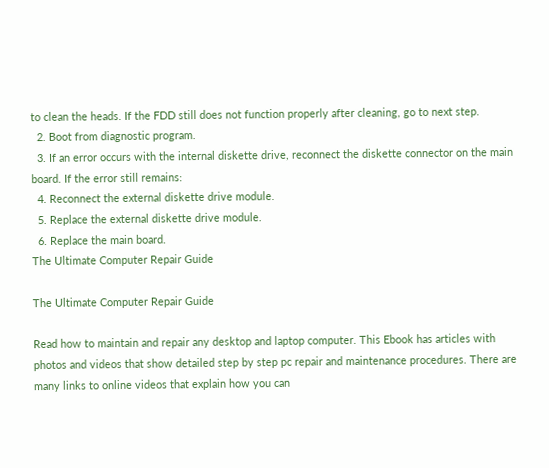to clean the heads. If the FDD still does not function properly after cleaning, go to next step.
  2. Boot from diagnostic program.
  3. If an error occurs with the internal diskette drive, reconnect the diskette connector on the main board. If the error still remains:
  4. Reconnect the external diskette drive module.
  5. Replace the external diskette drive module.
  6. Replace the main board.
The Ultimate Computer Repair Guide

The Ultimate Computer Repair Guide

Read how to maintain and repair any desktop and laptop computer. This Ebook has articles with photos and videos that show detailed step by step pc repair and maintenance procedures. There are many links to online videos that explain how you can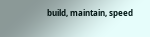build, maintain, speed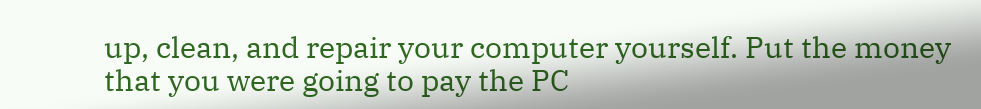up, clean, and repair your computer yourself. Put the money that you were going to pay the PC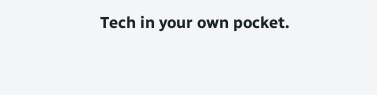Tech in your own pocket.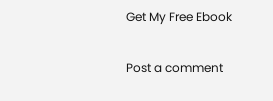Get My Free Ebook

Post a comment